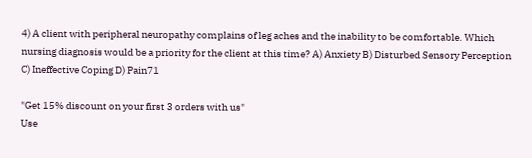4) A client with peripheral neuropathy complains of leg aches and the inability to be comfortable. Which nursing diagnosis would be a priority for the client at this time? A) Anxiety B) Disturbed Sensory Perception C) Ineffective Coping D) Pain71

"Get 15% discount on your first 3 orders with us"
Use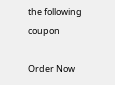the following coupon

Order Now